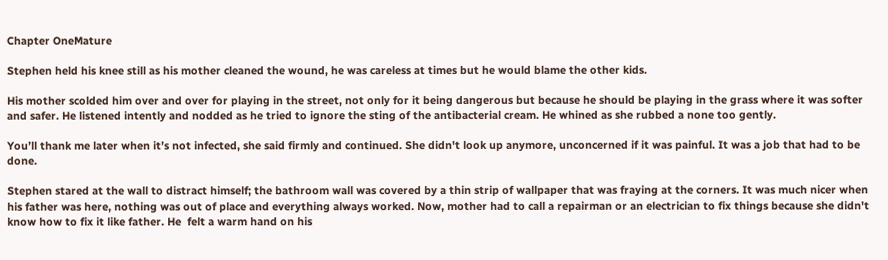Chapter OneMature

Stephen held his knee still as his mother cleaned the wound, he was careless at times but he would blame the other kids.

His mother scolded him over and over for playing in the street, not only for it being dangerous but because he should be playing in the grass where it was softer and safer. He listened intently and nodded as he tried to ignore the sting of the antibacterial cream. He whined as she rubbed a none too gently.

You’ll thank me later when it’s not infected, she said firmly and continued. She didn't look up anymore, unconcerned if it was painful. It was a job that had to be done.

Stephen stared at the wall to distract himself; the bathroom wall was covered by a thin strip of wallpaper that was fraying at the corners. It was much nicer when his father was here, nothing was out of place and everything always worked. Now, mother had to call a repairman or an electrician to fix things because she didn't know how to fix it like father. He  felt a warm hand on his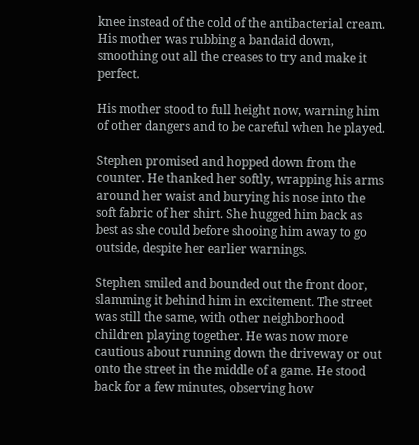knee instead of the cold of the antibacterial cream. His mother was rubbing a bandaid down, smoothing out all the creases to try and make it perfect.

His mother stood to full height now, warning him of other dangers and to be careful when he played.

Stephen promised and hopped down from the counter. He thanked her softly, wrapping his arms around her waist and burying his nose into the soft fabric of her shirt. She hugged him back as best as she could before shooing him away to go outside, despite her earlier warnings.

Stephen smiled and bounded out the front door, slamming it behind him in excitement. The street was still the same, with other neighborhood children playing together. He was now more cautious about running down the driveway or out onto the street in the middle of a game. He stood back for a few minutes, observing how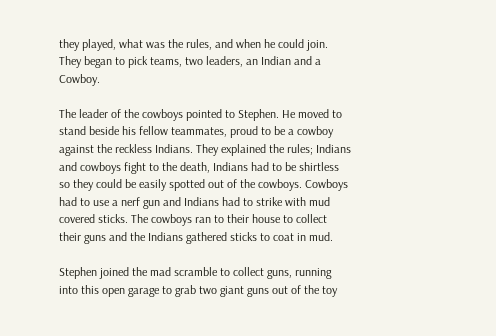they played, what was the rules, and when he could join. They began to pick teams, two leaders, an Indian and a Cowboy.

The leader of the cowboys pointed to Stephen. He moved to stand beside his fellow teammates, proud to be a cowboy against the reckless Indians. They explained the rules; Indians and cowboys fight to the death, Indians had to be shirtless so they could be easily spotted out of the cowboys. Cowboys had to use a nerf gun and Indians had to strike with mud covered sticks. The cowboys ran to their house to collect their guns and the Indians gathered sticks to coat in mud.

Stephen joined the mad scramble to collect guns, running into this open garage to grab two giant guns out of the toy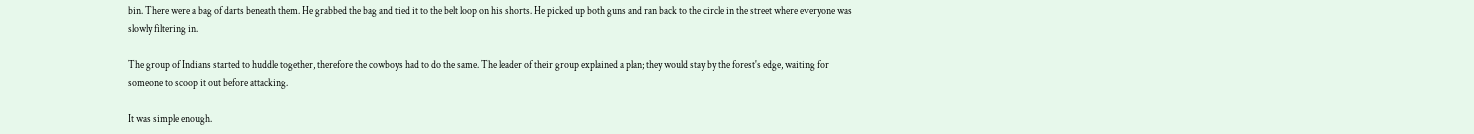bin. There were a bag of darts beneath them. He grabbed the bag and tied it to the belt loop on his shorts. He picked up both guns and ran back to the circle in the street where everyone was slowly filtering in.

The group of Indians started to huddle together, therefore the cowboys had to do the same. The leader of their group explained a plan; they would stay by the forest's edge, waiting for someone to scoop it out before attacking.

It was simple enough.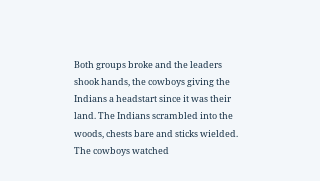Both groups broke and the leaders shook hands, the cowboys giving the Indians a headstart since it was their land. The Indians scrambled into the woods, chests bare and sticks wielded. The cowboys watched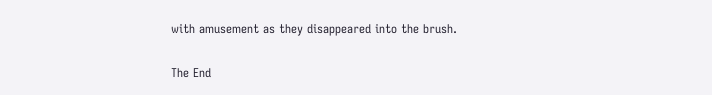with amusement as they disappeared into the brush.

The End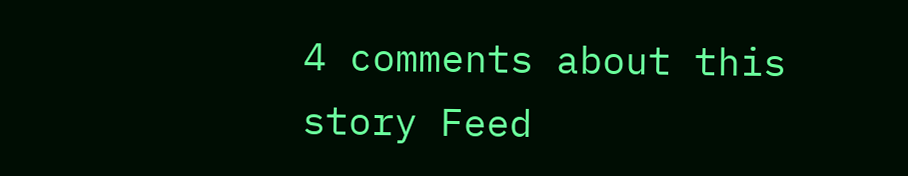4 comments about this story Feed